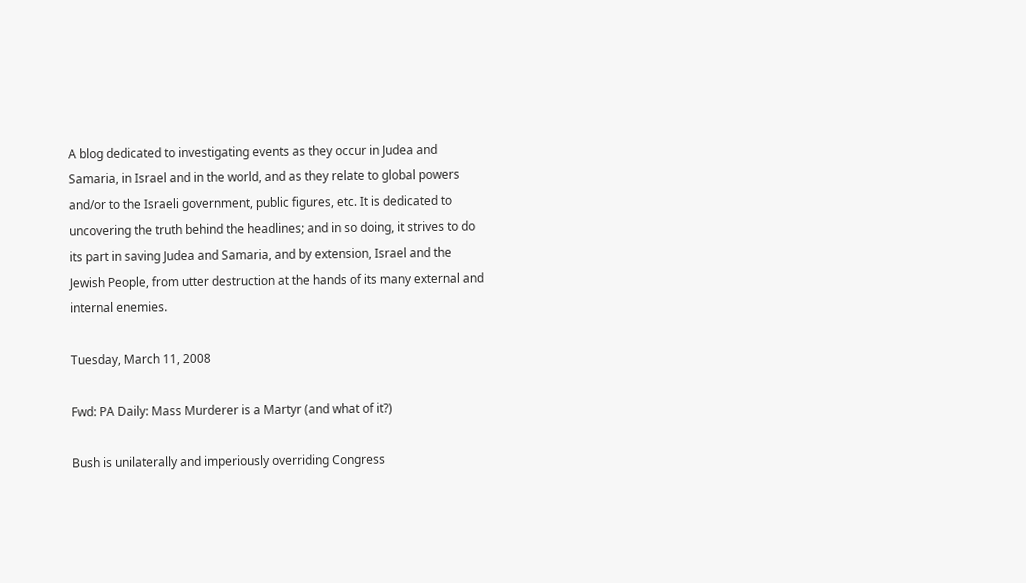A blog dedicated to investigating events as they occur in Judea and Samaria, in Israel and in the world, and as they relate to global powers and/or to the Israeli government, public figures, etc. It is dedicated to uncovering the truth behind the headlines; and in so doing, it strives to do its part in saving Judea and Samaria, and by extension, Israel and the Jewish People, from utter destruction at the hands of its many external and internal enemies.

Tuesday, March 11, 2008

Fwd: PA Daily: Mass Murderer is a Martyr (and what of it?)

Bush is unilaterally and imperiously overriding Congress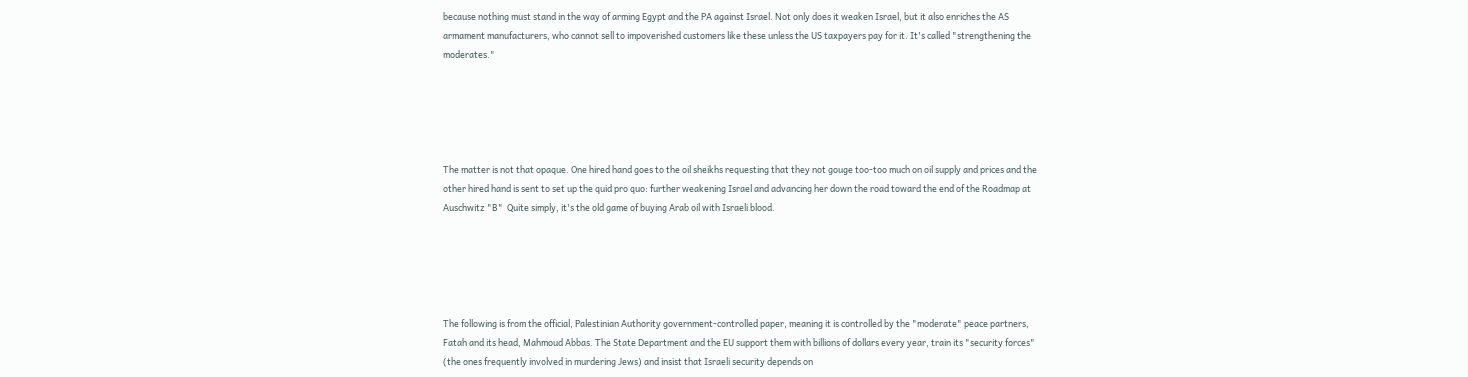because nothing must stand in the way of arming Egypt and the PA against Israel. Not only does it weaken Israel, but it also enriches the AS armament manufacturers, who cannot sell to impoverished customers like these unless the US taxpayers pay for it. It's called "strengthening the moderates."





The matter is not that opaque. One hired hand goes to the oil sheikhs requesting that they not gouge too-too much on oil supply and prices and the other hired hand is sent to set up the quid pro quo: further weakening Israel and advancing her down the road toward the end of the Roadmap at Auschwitz "B"  Quite simply, it's the old game of buying Arab oil with Israeli blood.





The following is from the official, Palestinian Authority government-controlled paper, meaning it is controlled by the "moderate" peace partners, Fatah and its head, Mahmoud Abbas. The State Department and the EU support them with billions of dollars every year, train its "security forces" (the ones frequently involved in murdering Jews) and insist that Israeli security depends on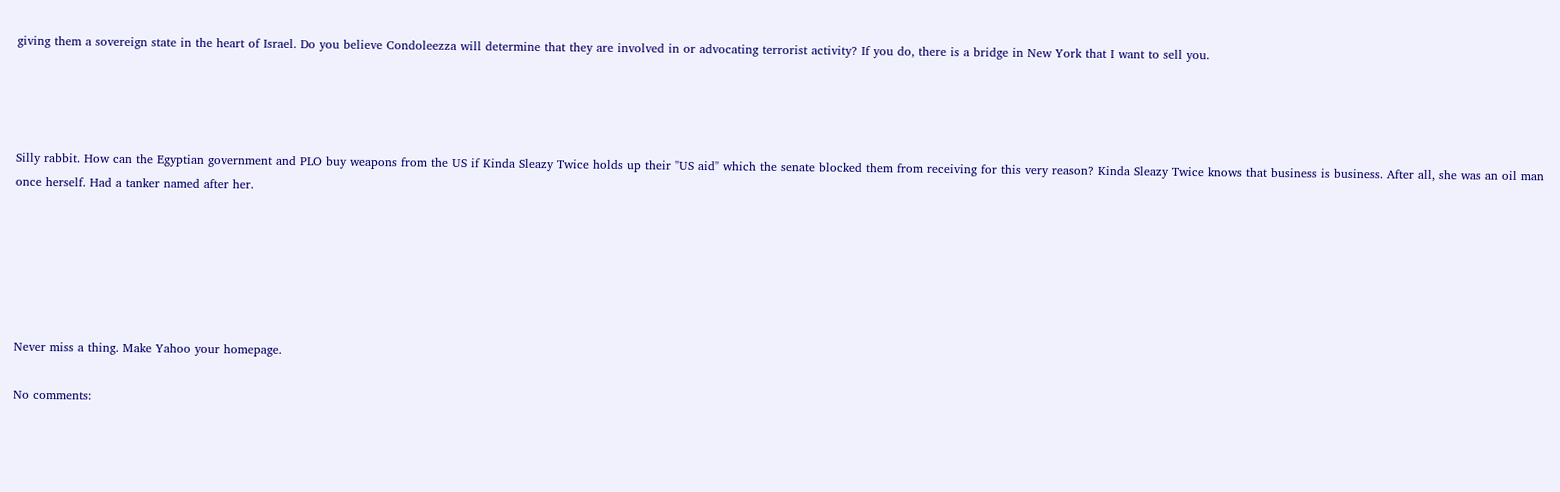giving them a sovereign state in the heart of Israel. Do you believe Condoleezza will determine that they are involved in or advocating terrorist activity? If you do, there is a bridge in New York that I want to sell you.




Silly rabbit. How can the Egyptian government and PLO buy weapons from the US if Kinda Sleazy Twice holds up their "US aid" which the senate blocked them from receiving for this very reason? Kinda Sleazy Twice knows that business is business. After all, she was an oil man once herself. Had a tanker named after her.






Never miss a thing. Make Yahoo your homepage.

No comments: